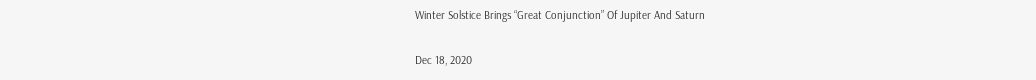Winter Solstice Brings “Great Conjunction” Of Jupiter And Saturn

Dec 18, 2020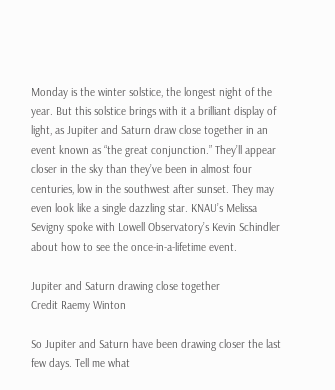Monday is the winter solstice, the longest night of the year. But this solstice brings with it a brilliant display of light, as Jupiter and Saturn draw close together in an event known as “the great conjunction.” They’ll appear closer in the sky than they’ve been in almost four centuries, low in the southwest after sunset. They may even look like a single dazzling star. KNAU’s Melissa Sevigny spoke with Lowell Observatory’s Kevin Schindler about how to see the once-in-a-lifetime event.

Jupiter and Saturn drawing close together
Credit Raemy Winton

So Jupiter and Saturn have been drawing closer the last few days. Tell me what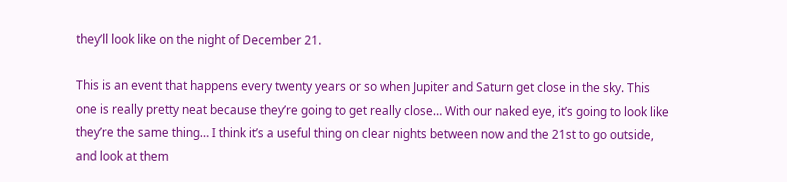they’ll look like on the night of December 21.

This is an event that happens every twenty years or so when Jupiter and Saturn get close in the sky. This one is really pretty neat because they’re going to get really close… With our naked eye, it’s going to look like they’re the same thing… I think it’s a useful thing on clear nights between now and the 21st to go outside, and look at them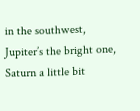in the southwest, Jupiter’s the bright one, Saturn a little bit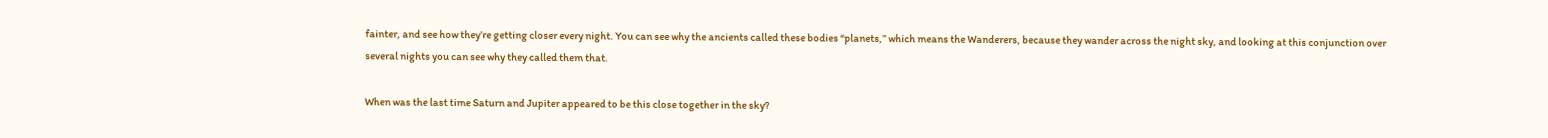fainter, and see how they’re getting closer every night. You can see why the ancients called these bodies “planets,” which means the Wanderers, because they wander across the night sky, and looking at this conjunction over several nights you can see why they called them that.

When was the last time Saturn and Jupiter appeared to be this close together in the sky?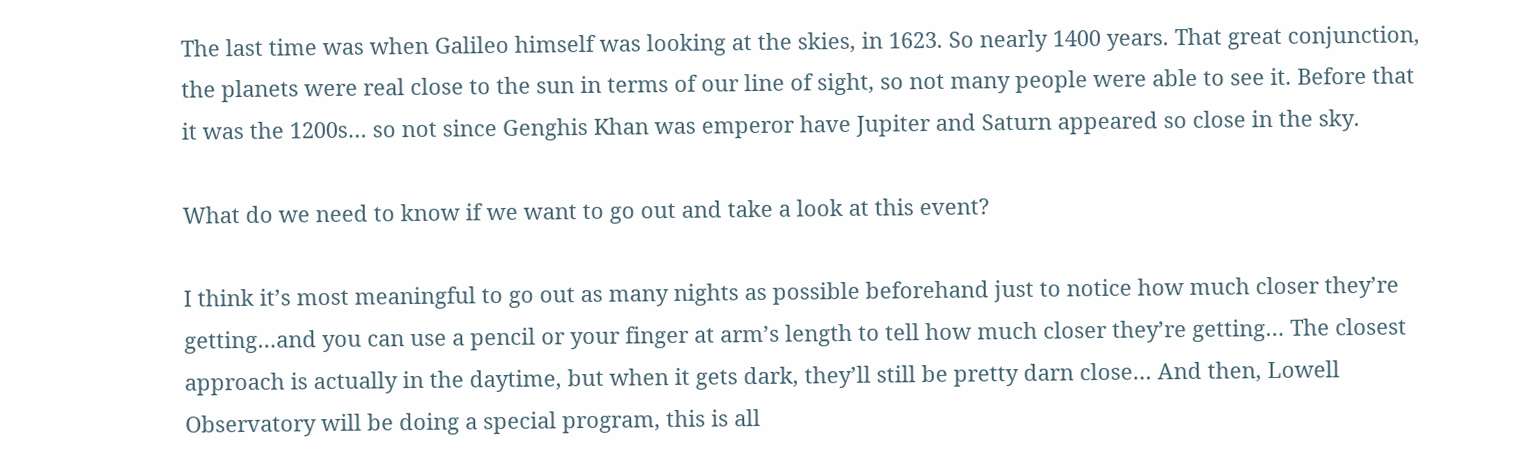The last time was when Galileo himself was looking at the skies, in 1623. So nearly 1400 years. That great conjunction, the planets were real close to the sun in terms of our line of sight, so not many people were able to see it. Before that it was the 1200s… so not since Genghis Khan was emperor have Jupiter and Saturn appeared so close in the sky.

What do we need to know if we want to go out and take a look at this event?

I think it’s most meaningful to go out as many nights as possible beforehand just to notice how much closer they’re getting…and you can use a pencil or your finger at arm’s length to tell how much closer they’re getting… The closest approach is actually in the daytime, but when it gets dark, they’ll still be pretty darn close… And then, Lowell Observatory will be doing a special program, this is all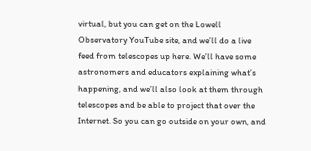virtual, but you can get on the Lowell Observatory YouTube site, and we’ll do a live feed from telescopes up here. We’ll have some astronomers and educators explaining what’s happening, and we’ll also look at them through telescopes and be able to project that over the Internet. So you can go outside on your own, and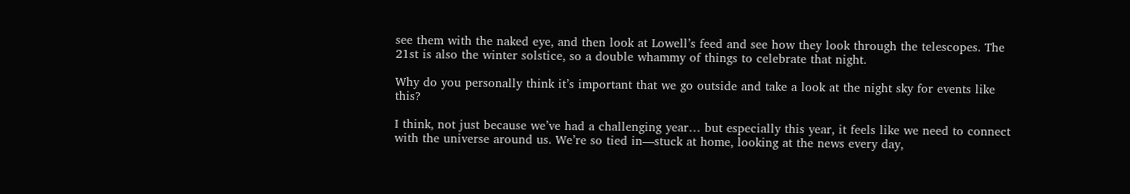see them with the naked eye, and then look at Lowell’s feed and see how they look through the telescopes. The 21st is also the winter solstice, so a double whammy of things to celebrate that night.

Why do you personally think it’s important that we go outside and take a look at the night sky for events like this?

I think, not just because we’ve had a challenging year… but especially this year, it feels like we need to connect with the universe around us. We’re so tied in—stuck at home, looking at the news every day,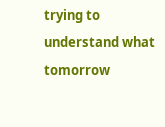trying to understand what tomorrow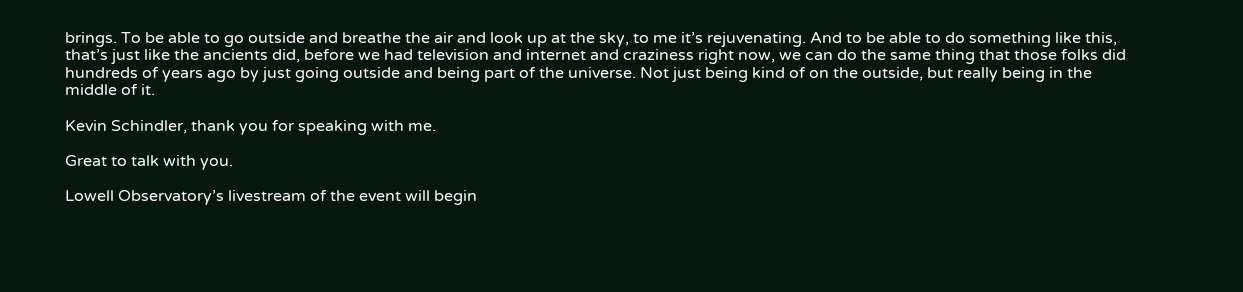brings. To be able to go outside and breathe the air and look up at the sky, to me it’s rejuvenating. And to be able to do something like this, that’s just like the ancients did, before we had television and internet and craziness right now, we can do the same thing that those folks did hundreds of years ago by just going outside and being part of the universe. Not just being kind of on the outside, but really being in the middle of it.

Kevin Schindler, thank you for speaking with me.

Great to talk with you.

Lowell Observatory’s livestream of the event will begin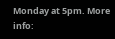Monday at 5pm. More info: